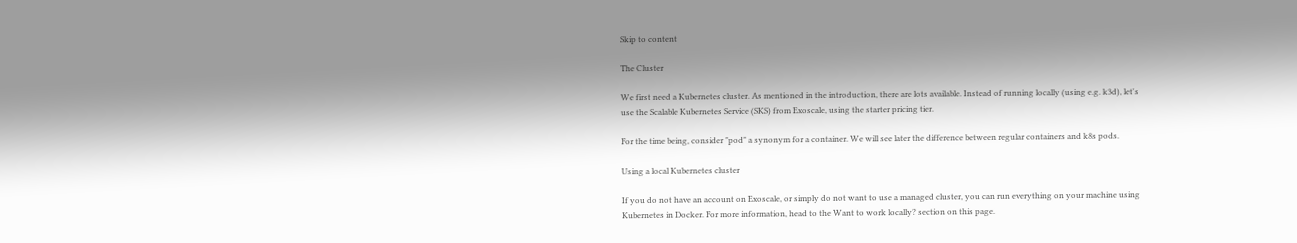Skip to content

The Cluster

We first need a Kubernetes cluster. As mentioned in the introduction, there are lots available. Instead of running locally (using e.g. k3d), let's use the Scalable Kubernetes Service (SKS) from Exoscale, using the starter pricing tier.

For the time being, consider "pod" a synonym for a container. We will see later the difference between regular containers and k8s pods.

Using a local Kubernetes cluster

If you do not have an account on Exoscale, or simply do not want to use a managed cluster, you can run everything on your machine using Kubernetes in Docker. For more information, head to the Want to work locally? section on this page.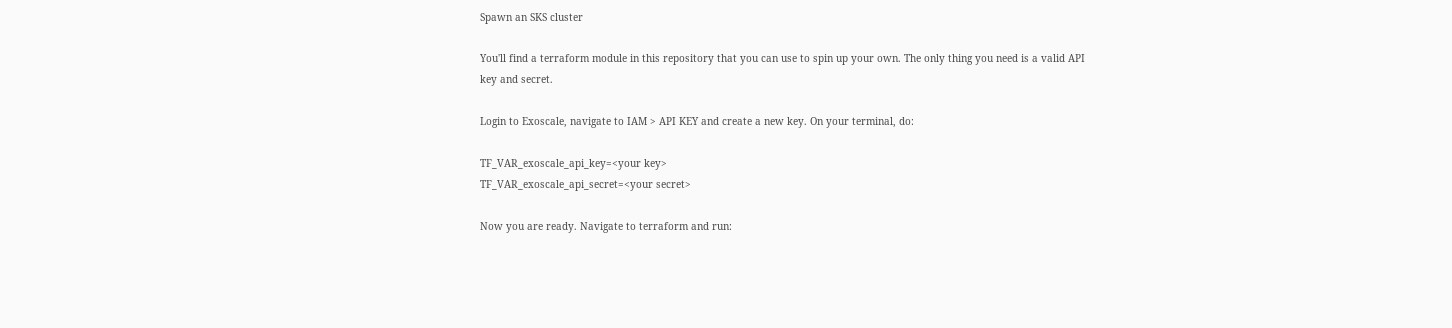Spawn an SKS cluster

You'll find a terraform module in this repository that you can use to spin up your own. The only thing you need is a valid API key and secret.

Login to Exoscale, navigate to IAM > API KEY and create a new key. On your terminal, do:

TF_VAR_exoscale_api_key=<your key>
TF_VAR_exoscale_api_secret=<your secret>

Now you are ready. Navigate to terraform and run: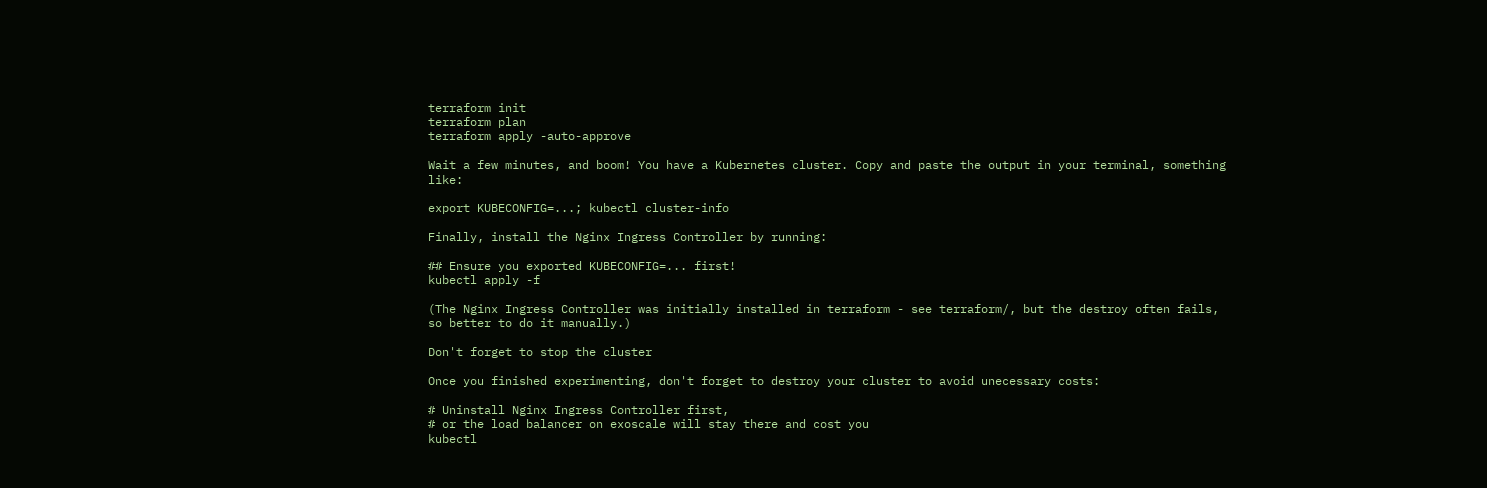terraform init
terraform plan
terraform apply -auto-approve

Wait a few minutes, and boom! You have a Kubernetes cluster. Copy and paste the output in your terminal, something like:

export KUBECONFIG=...; kubectl cluster-info

Finally, install the Nginx Ingress Controller by running:

## Ensure you exported KUBECONFIG=... first!
kubectl apply -f

(The Nginx Ingress Controller was initially installed in terraform - see terraform/, but the destroy often fails, so better to do it manually.)

Don't forget to stop the cluster

Once you finished experimenting, don't forget to destroy your cluster to avoid unecessary costs:

# Uninstall Nginx Ingress Controller first,
# or the load balancer on exoscale will stay there and cost you
kubectl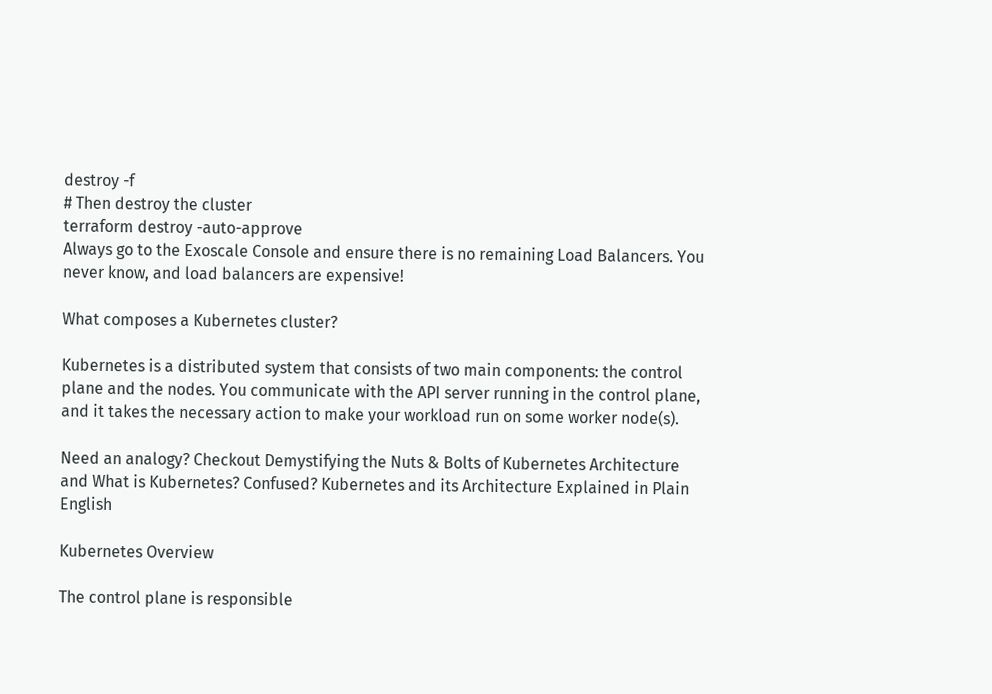destroy -f
# Then destroy the cluster
terraform destroy -auto-approve
Always go to the Exoscale Console and ensure there is no remaining Load Balancers. You never know, and load balancers are expensive!

What composes a Kubernetes cluster?

Kubernetes is a distributed system that consists of two main components: the control plane and the nodes. You communicate with the API server running in the control plane, and it takes the necessary action to make your workload run on some worker node(s).

Need an analogy? Checkout Demystifying the Nuts & Bolts of Kubernetes Architecture and What is Kubernetes? Confused? Kubernetes and its Architecture Explained in Plain English

Kubernetes Overview

The control plane is responsible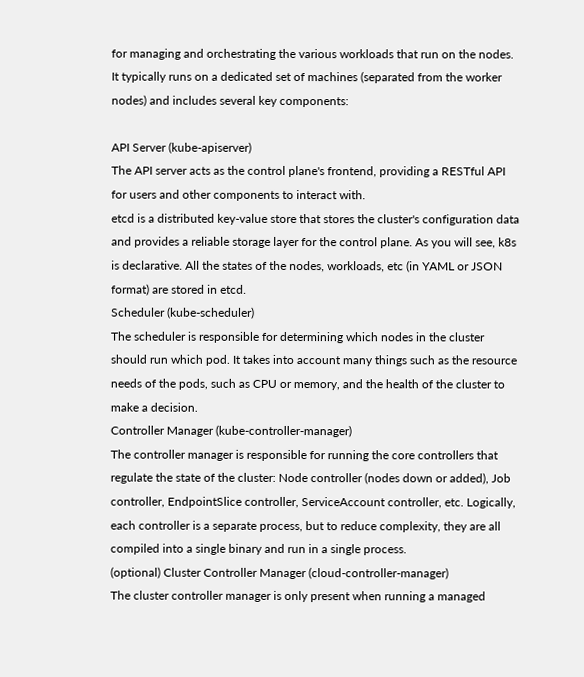for managing and orchestrating the various workloads that run on the nodes. It typically runs on a dedicated set of machines (separated from the worker nodes) and includes several key components:

API Server (kube-apiserver)
The API server acts as the control plane's frontend, providing a RESTful API for users and other components to interact with.
etcd is a distributed key-value store that stores the cluster's configuration data and provides a reliable storage layer for the control plane. As you will see, k8s is declarative. All the states of the nodes, workloads, etc (in YAML or JSON format) are stored in etcd.
Scheduler (kube-scheduler)
The scheduler is responsible for determining which nodes in the cluster should run which pod. It takes into account many things such as the resource needs of the pods, such as CPU or memory, and the health of the cluster to make a decision.
Controller Manager (kube-controller-manager)
The controller manager is responsible for running the core controllers that regulate the state of the cluster: Node controller (nodes down or added), Job controller, EndpointSlice controller, ServiceAccount controller, etc. Logically, each controller is a separate process, but to reduce complexity, they are all compiled into a single binary and run in a single process.
(optional) Cluster Controller Manager (cloud-controller-manager)
The cluster controller manager is only present when running a managed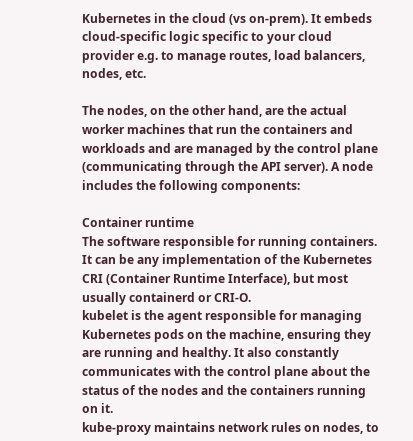Kubernetes in the cloud (vs on-prem). It embeds cloud-specific logic specific to your cloud provider e.g. to manage routes, load balancers, nodes, etc.

The nodes, on the other hand, are the actual worker machines that run the containers and workloads and are managed by the control plane (communicating through the API server). A node includes the following components:

Container runtime
The software responsible for running containers. It can be any implementation of the Kubernetes CRI (Container Runtime Interface), but most usually containerd or CRI-O.
kubelet is the agent responsible for managing Kubernetes pods on the machine, ensuring they are running and healthy. It also constantly communicates with the control plane about the status of the nodes and the containers running on it.
kube-proxy maintains network rules on nodes, to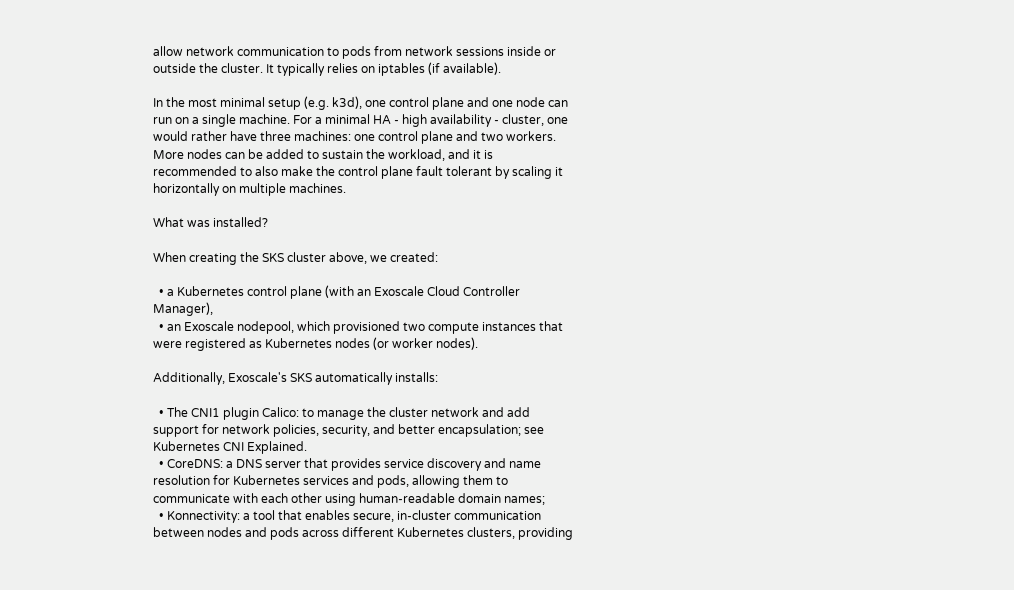allow network communication to pods from network sessions inside or outside the cluster. It typically relies on iptables (if available).

In the most minimal setup (e.g. k3d), one control plane and one node can run on a single machine. For a minimal HA - high availability - cluster, one would rather have three machines: one control plane and two workers. More nodes can be added to sustain the workload, and it is recommended to also make the control plane fault tolerant by scaling it horizontally on multiple machines.

What was installed?

When creating the SKS cluster above, we created:

  • a Kubernetes control plane (with an Exoscale Cloud Controller Manager),
  • an Exoscale nodepool, which provisioned two compute instances that were registered as Kubernetes nodes (or worker nodes).

Additionally, Exoscale's SKS automatically installs:

  • The CNI1 plugin Calico: to manage the cluster network and add support for network policies, security, and better encapsulation; see Kubernetes CNI Explained.
  • CoreDNS: a DNS server that provides service discovery and name resolution for Kubernetes services and pods, allowing them to communicate with each other using human-readable domain names;
  • Konnectivity: a tool that enables secure, in-cluster communication between nodes and pods across different Kubernetes clusters, providing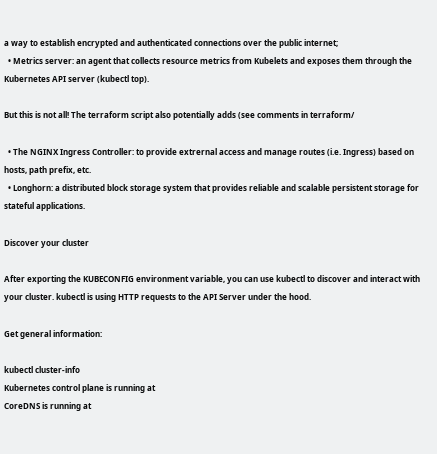a way to establish encrypted and authenticated connections over the public internet;
  • Metrics server: an agent that collects resource metrics from Kubelets and exposes them through the Kubernetes API server (kubectl top).

But this is not all! The terraform script also potentially adds (see comments in terraform/

  • The NGINX Ingress Controller: to provide extrernal access and manage routes (i.e. Ingress) based on hosts, path prefix, etc.
  • Longhorn: a distributed block storage system that provides reliable and scalable persistent storage for stateful applications.

Discover your cluster

After exporting the KUBECONFIG environment variable, you can use kubectl to discover and interact with your cluster. kubectl is using HTTP requests to the API Server under the hood.

Get general information:

kubectl cluster-info
Kubernetes control plane is running at
CoreDNS is running at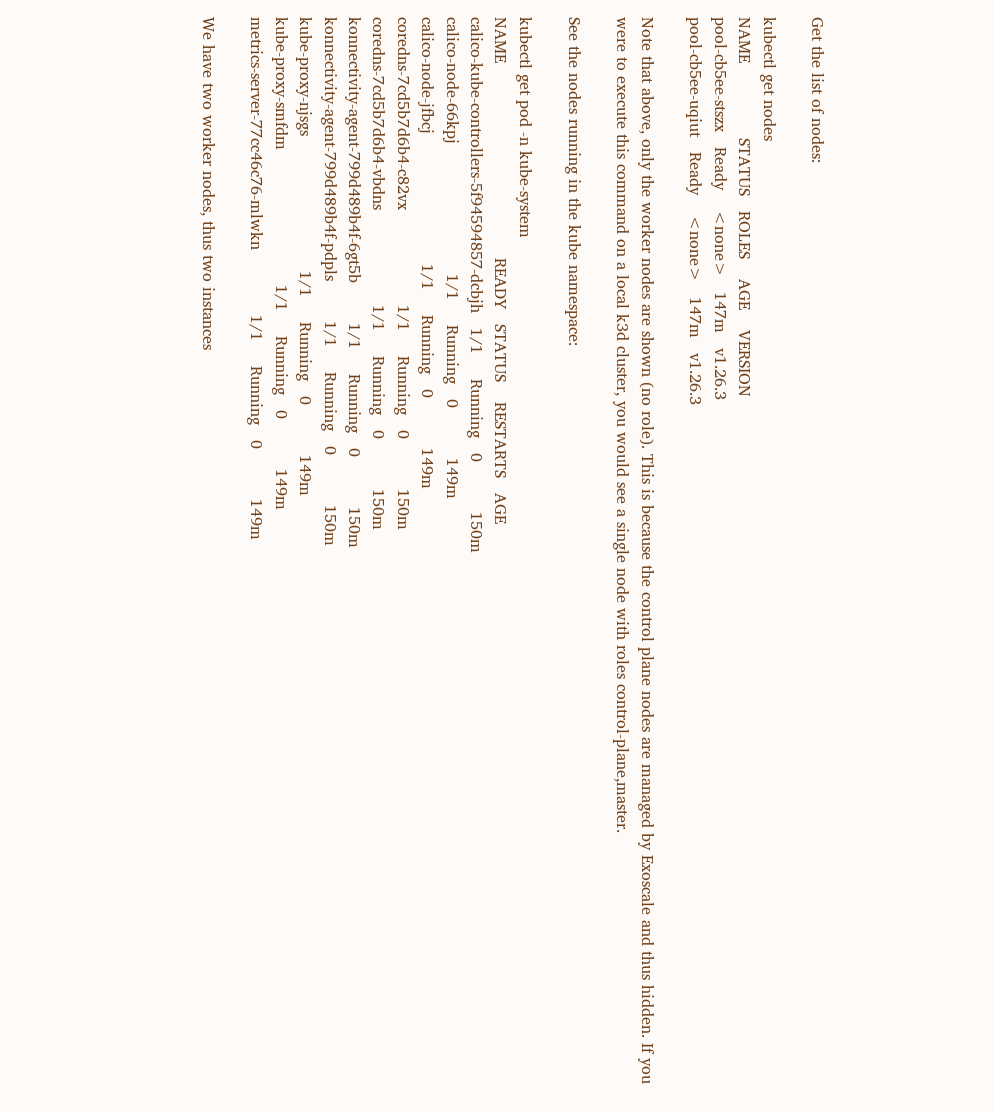Get the list of nodes:

kubectl get nodes
NAME               STATUS   ROLES    AGE    VERSION
pool-cb5ee-stszx   Ready    <none>   147m   v1.26.3
pool-cb5ee-uqiut   Ready    <none>   147m   v1.26.3

Note that above, only the worker nodes are shown (no role). This is because the control plane nodes are managed by Exoscale and thus hidden. If you were to execute this command on a local k3d cluster, you would see a single node with roles control-plane,master.

See the nodes running in the kube namespace:

kubectl get pod -n kube-system
NAME                                       READY   STATUS    RESTARTS   AGE
calico-kube-controllers-5f94594857-dcbjh   1/1     Running   0          150m
calico-node-66kpj                          1/1     Running   0          149m
calico-node-jfbcj                          1/1     Running   0          149m
coredns-7cd5b7d6b4-c82vx                   1/1     Running   0          150m
coredns-7cd5b7d6b4-vbdns                   1/1     Running   0          150m
konnectivity-agent-799d489b4f-6gt5b        1/1     Running   0          150m
konnectivity-agent-799d489b4f-pdpls        1/1     Running   0          150m
kube-proxy-njsgs                           1/1     Running   0          149m
kube-proxy-smfdm                           1/1     Running   0          149m
metrics-server-77cc46c76-mlwkn             1/1     Running   0          149m

We have two worker nodes, thus two instances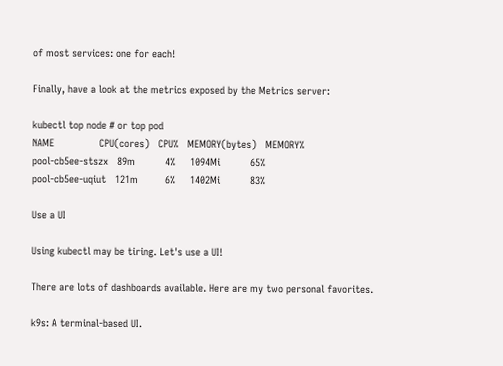of most services: one for each!

Finally, have a look at the metrics exposed by the Metrics server:

kubectl top node # or top pod
NAME               CPU(cores)   CPU%   MEMORY(bytes)   MEMORY%
pool-cb5ee-stszx   89m          4%     1094Mi          65%
pool-cb5ee-uqiut   121m         6%     1402Mi          83%

Use a UI

Using kubectl may be tiring. Let's use a UI!

There are lots of dashboards available. Here are my two personal favorites.

k9s: A terminal-based UI.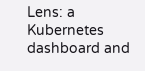Lens: a Kubernetes dashboard and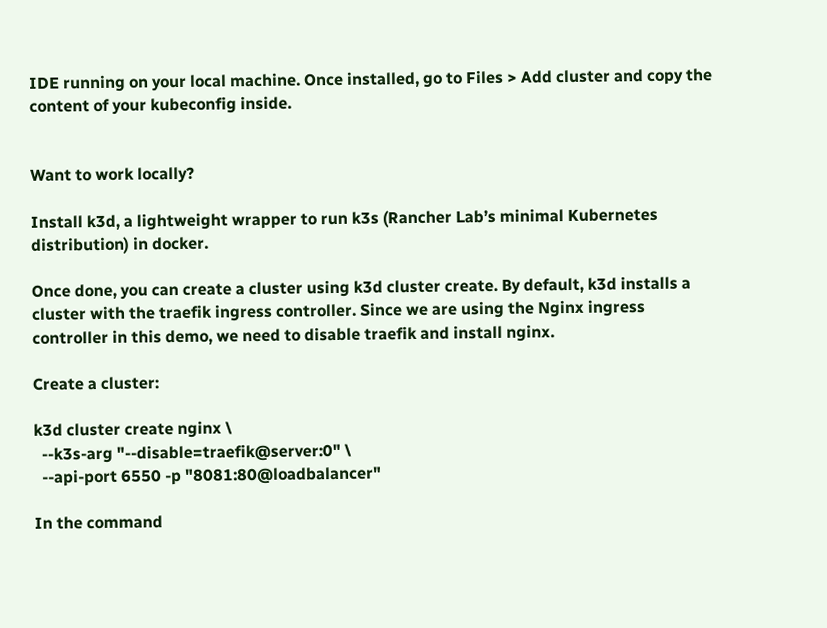IDE running on your local machine. Once installed, go to Files > Add cluster and copy the content of your kubeconfig inside.


Want to work locally?

Install k3d, a lightweight wrapper to run k3s (Rancher Lab’s minimal Kubernetes distribution) in docker.

Once done, you can create a cluster using k3d cluster create. By default, k3d installs a cluster with the traefik ingress controller. Since we are using the Nginx ingress controller in this demo, we need to disable traefik and install nginx.

Create a cluster:

k3d cluster create nginx \
  --k3s-arg "--disable=traefik@server:0" \
  --api-port 6550 -p "8081:80@loadbalancer"

In the command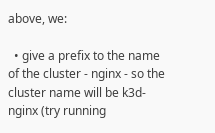above, we:

  • give a prefix to the name of the cluster - nginx - so the cluster name will be k3d-nginx (try running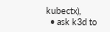kubectx),
  • ask k3d to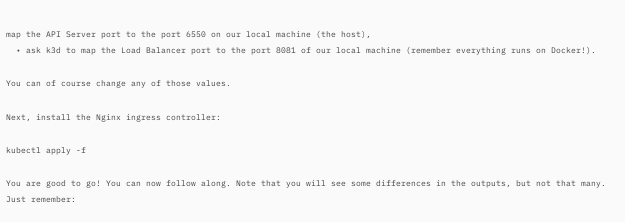map the API Server port to the port 6550 on our local machine (the host),
  • ask k3d to map the Load Balancer port to the port 8081 of our local machine (remember everything runs on Docker!).

You can of course change any of those values.

Next, install the Nginx ingress controller:

kubectl apply -f

You are good to go! You can now follow along. Note that you will see some differences in the outputs, but not that many. Just remember: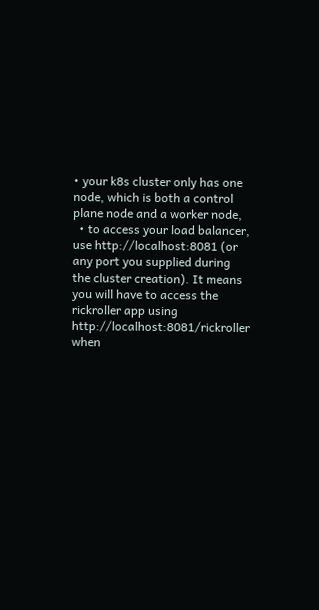• your k8s cluster only has one node, which is both a control plane node and a worker node,
  • to access your load balancer, use http://localhost:8081 (or any port you supplied during the cluster creation). It means you will have to access the rickroller app using http://localhost:8081/rickroller when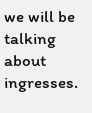we will be talking about ingresses.